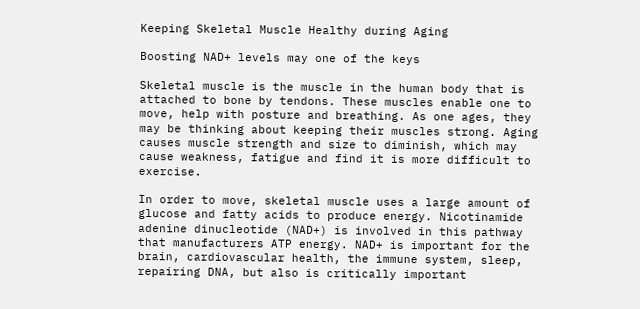Keeping Skeletal Muscle Healthy during Aging

Boosting NAD+ levels may one of the keys

Skeletal muscle is the muscle in the human body that is attached to bone by tendons. These muscles enable one to move, help with posture and breathing. As one ages, they may be thinking about keeping their muscles strong. Aging causes muscle strength and size to diminish, which may cause weakness, fatigue and find it is more difficult to exercise.

In order to move, skeletal muscle uses a large amount of glucose and fatty acids to produce energy. Nicotinamide adenine dinucleotide (NAD+) is involved in this pathway that manufacturers ATP energy. NAD+ is important for the brain, cardiovascular health, the immune system, sleep, repairing DNA, but also is critically important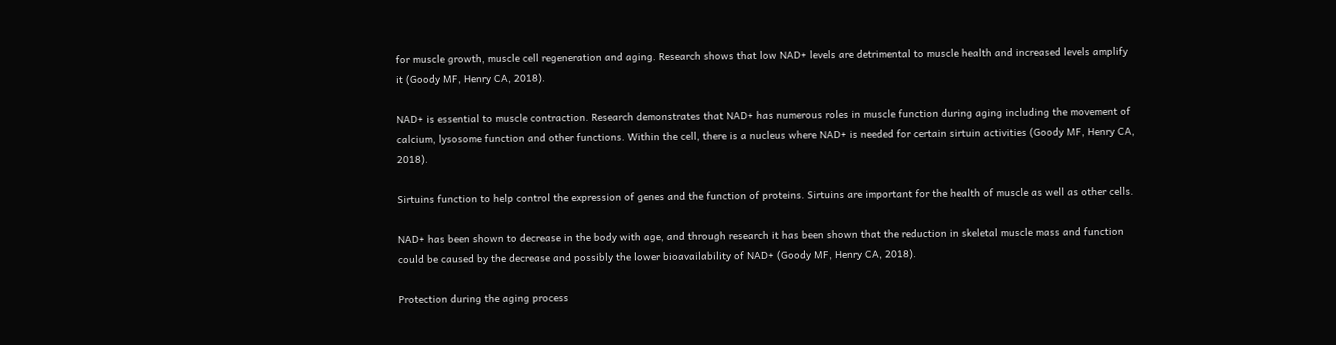for muscle growth, muscle cell regeneration and aging. Research shows that low NAD+ levels are detrimental to muscle health and increased levels amplify it (Goody MF, Henry CA, 2018).

NAD+ is essential to muscle contraction. Research demonstrates that NAD+ has numerous roles in muscle function during aging including the movement of calcium, lysosome function and other functions. Within the cell, there is a nucleus where NAD+ is needed for certain sirtuin activities (Goody MF, Henry CA, 2018).

Sirtuins function to help control the expression of genes and the function of proteins. Sirtuins are important for the health of muscle as well as other cells.

NAD+ has been shown to decrease in the body with age, and through research it has been shown that the reduction in skeletal muscle mass and function could be caused by the decrease and possibly the lower bioavailability of NAD+ (Goody MF, Henry CA, 2018).

Protection during the aging process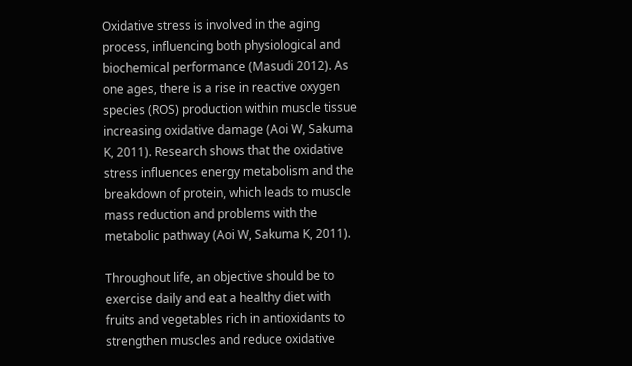Oxidative stress is involved in the aging process, influencing both physiological and biochemical performance (Masudi 2012). As one ages, there is a rise in reactive oxygen species (ROS) production within muscle tissue increasing oxidative damage (Aoi W, Sakuma K, 2011). Research shows that the oxidative stress influences energy metabolism and the breakdown of protein, which leads to muscle mass reduction and problems with the metabolic pathway (Aoi W, Sakuma K, 2011).

Throughout life, an objective should be to exercise daily and eat a healthy diet with fruits and vegetables rich in antioxidants to strengthen muscles and reduce oxidative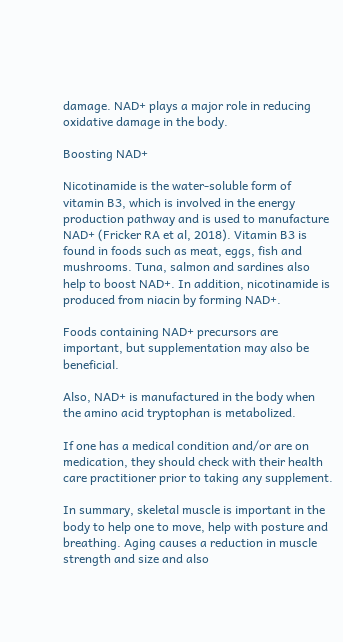damage. NAD+ plays a major role in reducing oxidative damage in the body.

Boosting NAD+

Nicotinamide is the water-soluble form of vitamin B3, which is involved in the energy production pathway and is used to manufacture NAD+ (Fricker RA et al, 2018). Vitamin B3 is found in foods such as meat, eggs, fish and mushrooms. Tuna, salmon and sardines also help to boost NAD+. In addition, nicotinamide is produced from niacin by forming NAD+.

Foods containing NAD+ precursors are important, but supplementation may also be beneficial.

Also, NAD+ is manufactured in the body when the amino acid tryptophan is metabolized.

If one has a medical condition and/or are on medication, they should check with their health care practitioner prior to taking any supplement.

In summary, skeletal muscle is important in the body to help one to move, help with posture and breathing. Aging causes a reduction in muscle strength and size and also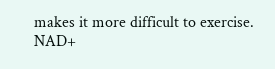makes it more difficult to exercise. NAD+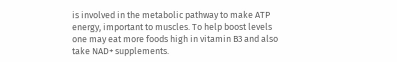is involved in the metabolic pathway to make ATP energy, important to muscles. To help boost levels one may eat more foods high in vitamin B3 and also take NAD+ supplements.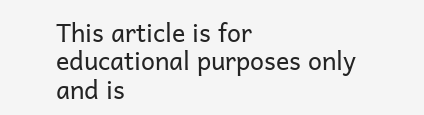This article is for educational purposes only and is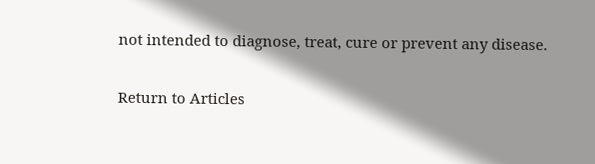not intended to diagnose, treat, cure or prevent any disease.

Return to Articles